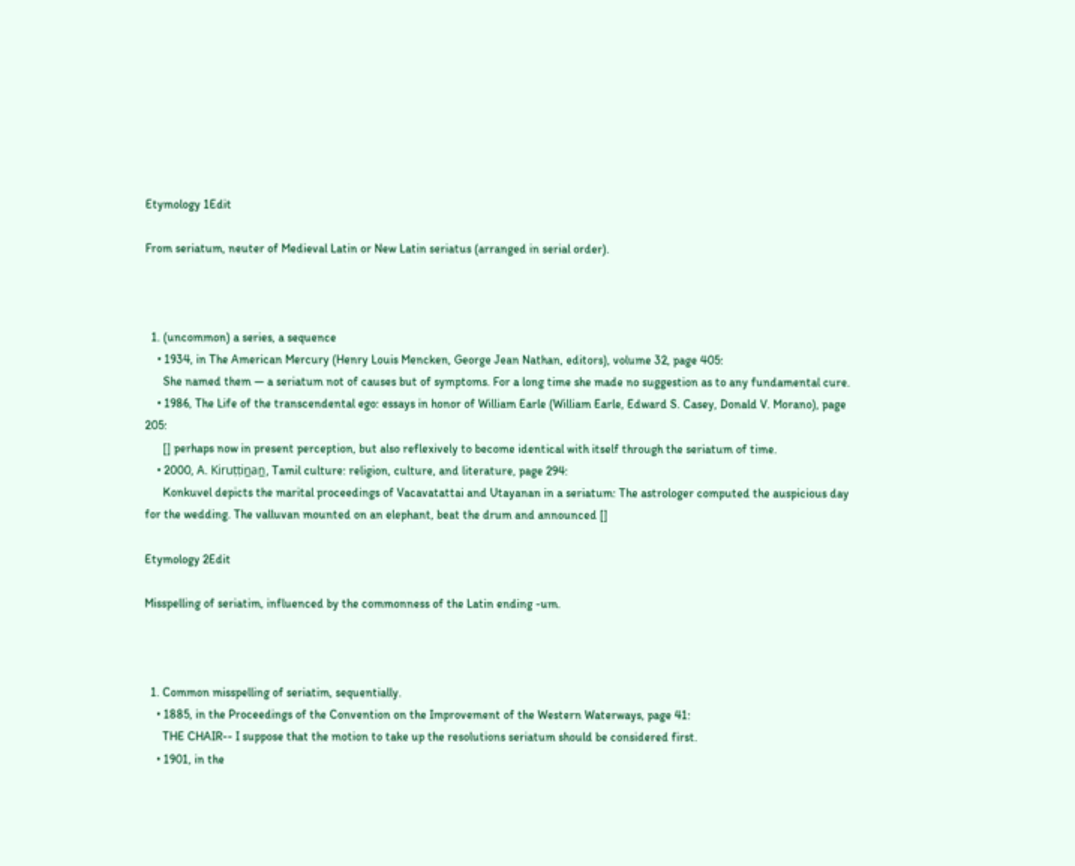Etymology 1Edit

From seriatum, neuter of Medieval Latin or New Latin seriatus (arranged in serial order).



  1. (uncommon) a series, a sequence
    • 1934, in The American Mercury (Henry Louis Mencken, George Jean Nathan, editors), volume 32, page 405:
      She named them — a seriatum not of causes but of symptoms. For a long time she made no suggestion as to any fundamental cure.
    • 1986, The Life of the transcendental ego: essays in honor of William Earle (William Earle, Edward S. Casey, Donald V. Morano), page 205:
      [] perhaps now in present perception, but also reflexively to become identical with itself through the seriatum of time.
    • 2000, A. Kiruṭṭin̲an̲, Tamil culture: religion, culture, and literature, page 294:
      Konkuvel depicts the marital proceedings of Vacavatattai and Utayanan in a seriatum: The astrologer computed the auspicious day for the wedding. The valluvan mounted on an elephant, beat the drum and announced []

Etymology 2Edit

Misspelling of seriatim, influenced by the commonness of the Latin ending -um.



  1. Common misspelling of seriatim, sequentially.
    • 1885, in the Proceedings of the Convention on the Improvement of the Western Waterways, page 41:
      THE CHAIR-- I suppose that the motion to take up the resolutions seriatum should be considered first.
    • 1901, in the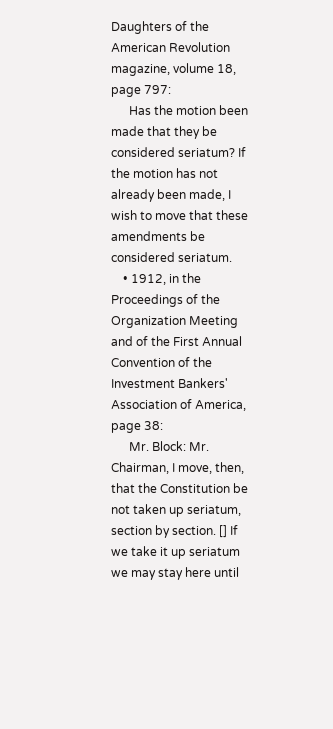Daughters of the American Revolution magazine, volume 18, page 797:
      Has the motion been made that they be considered seriatum? If the motion has not already been made, I wish to move that these amendments be considered seriatum.
    • 1912, in the Proceedings of the Organization Meeting and of the First Annual Convention of the Investment Bankers' Association of America, page 38:
      Mr. Block: Mr. Chairman, I move, then, that the Constitution be not taken up seriatum, section by section. [] If we take it up seriatum we may stay here until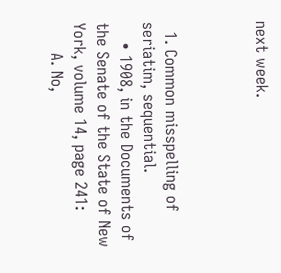next week.



  1. Common misspelling of seriatim, sequential.
    • 1908, in the Documents of the Senate of the State of New York, volume 14, page 241:
      A. No,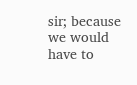sir; because we would have to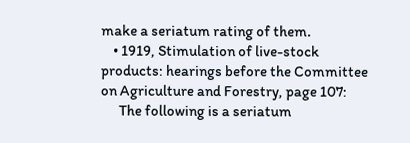make a seriatum rating of them.
    • 1919, Stimulation of live-stock products: hearings before the Committee on Agriculture and Forestry, page 107:
      The following is a seriatum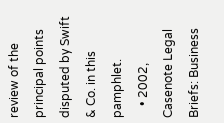review of the principal points disputed by Swift & Co. in this pamphlet.
    • 2002, Casenote Legal Briefs: Business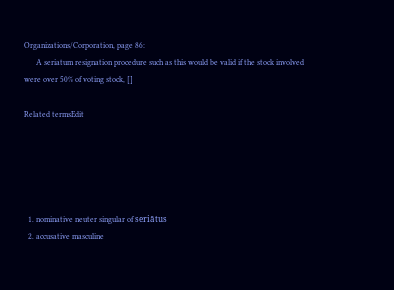Organizations/Corporation, page 86:
      A seriatum resignation procedure such as this would be valid if the stock involved were over 50% of voting stock, []

Related termsEdit





  1. nominative neuter singular of seriātus
  2. accusative masculine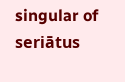singular of seriātus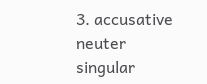3. accusative neuter singular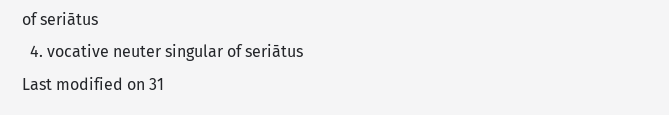of seriātus
  4. vocative neuter singular of seriātus
Last modified on 31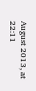August 2013, at 22:11